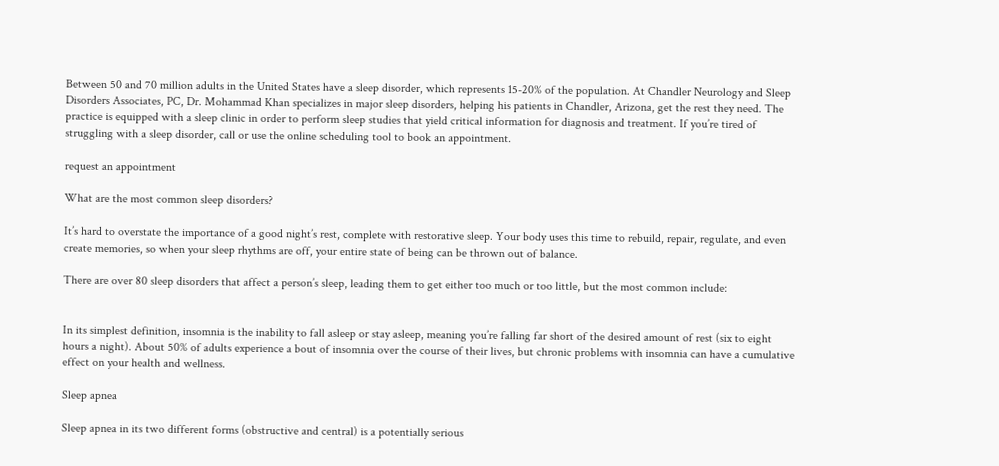Between 50 and 70 million adults in the United States have a sleep disorder, which represents 15-20% of the population. At Chandler Neurology and Sleep Disorders Associates, PC, Dr. Mohammad Khan specializes in major sleep disorders, helping his patients in Chandler, Arizona, get the rest they need. The practice is equipped with a sleep clinic in order to perform sleep studies that yield critical information for diagnosis and treatment. If you’re tired of struggling with a sleep disorder, call or use the online scheduling tool to book an appointment.

request an appointment

What are the most common sleep disorders?

It’s hard to overstate the importance of a good night’s rest, complete with restorative sleep. Your body uses this time to rebuild, repair, regulate, and even create memories, so when your sleep rhythms are off, your entire state of being can be thrown out of balance.

There are over 80 sleep disorders that affect a person’s sleep, leading them to get either too much or too little, but the most common include:


In its simplest definition, insomnia is the inability to fall asleep or stay asleep, meaning you’re falling far short of the desired amount of rest (six to eight hours a night). About 50% of adults experience a bout of insomnia over the course of their lives, but chronic problems with insomnia can have a cumulative effect on your health and wellness.

Sleep apnea

Sleep apnea in its two different forms (obstructive and central) is a potentially serious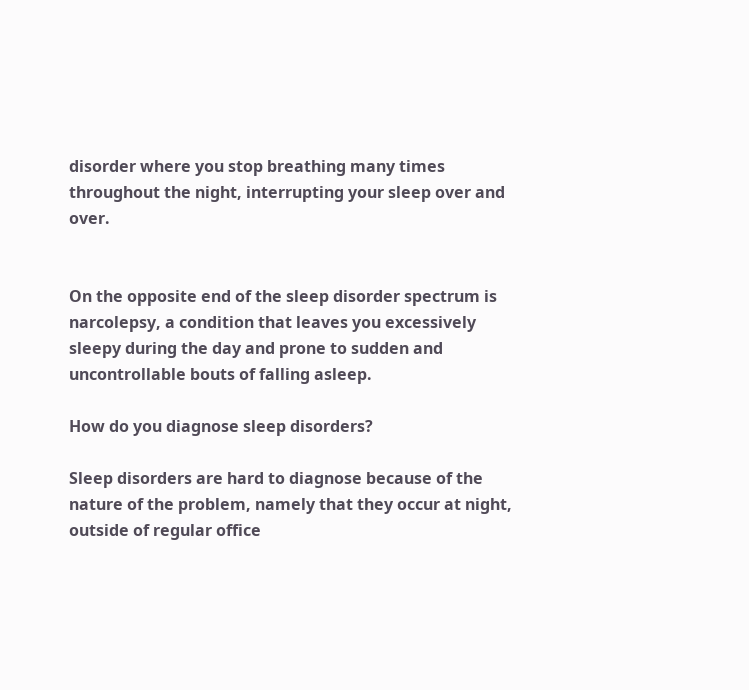disorder where you stop breathing many times throughout the night, interrupting your sleep over and over.


On the opposite end of the sleep disorder spectrum is narcolepsy, a condition that leaves you excessively sleepy during the day and prone to sudden and uncontrollable bouts of falling asleep.

How do you diagnose sleep disorders?

Sleep disorders are hard to diagnose because of the nature of the problem, namely that they occur at night, outside of regular office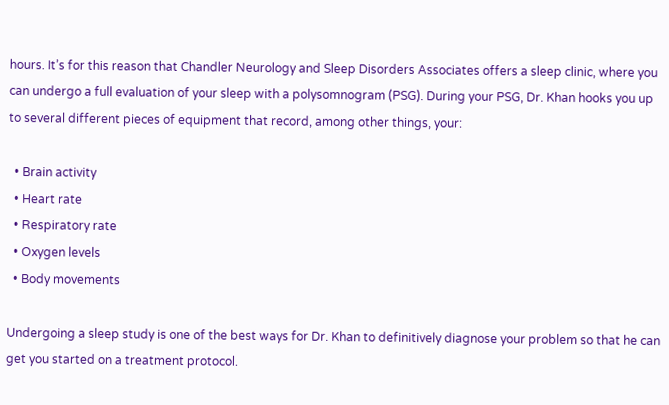hours. It’s for this reason that Chandler Neurology and Sleep Disorders Associates offers a sleep clinic, where you can undergo a full evaluation of your sleep with a polysomnogram (PSG). During your PSG, Dr. Khan hooks you up to several different pieces of equipment that record, among other things, your:

  • Brain activity
  • Heart rate
  • Respiratory rate
  • Oxygen levels
  • Body movements

Undergoing a sleep study is one of the best ways for Dr. Khan to definitively diagnose your problem so that he can get you started on a treatment protocol.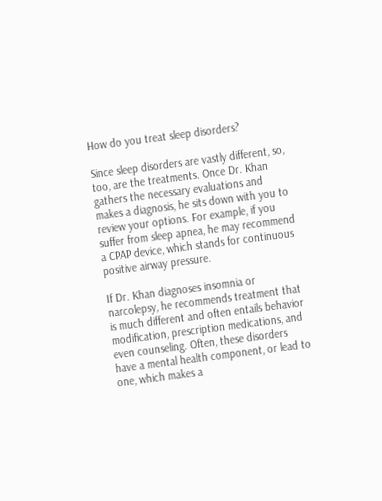How do you treat sleep disorders?

Since sleep disorders are vastly different, so, too, are the treatments. Once Dr. Khan gathers the necessary evaluations and makes a diagnosis, he sits down with you to review your options. For example, if you suffer from sleep apnea, he may recommend a CPAP device, which stands for continuous positive airway pressure.

If Dr. Khan diagnoses insomnia or narcolepsy, he recommends treatment that is much different and often entails behavior modification, prescription medications, and even counseling. Often, these disorders have a mental health component, or lead to one, which makes a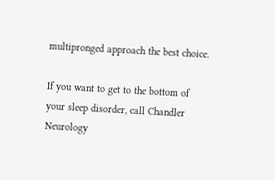multipronged approach the best choice.

If you want to get to the bottom of your sleep disorder, call Chandler Neurology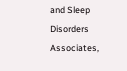and Sleep Disorders Associates,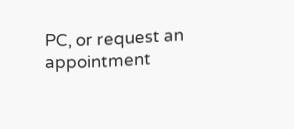PC, or request an appointment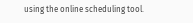using the online scheduling tool.